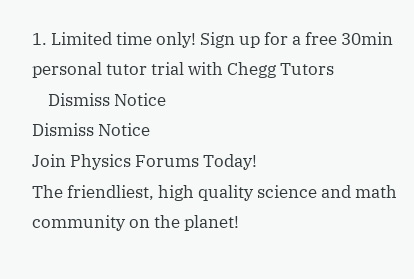1. Limited time only! Sign up for a free 30min personal tutor trial with Chegg Tutors
    Dismiss Notice
Dismiss Notice
Join Physics Forums Today!
The friendliest, high quality science and math community on the planet!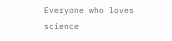Everyone who loves science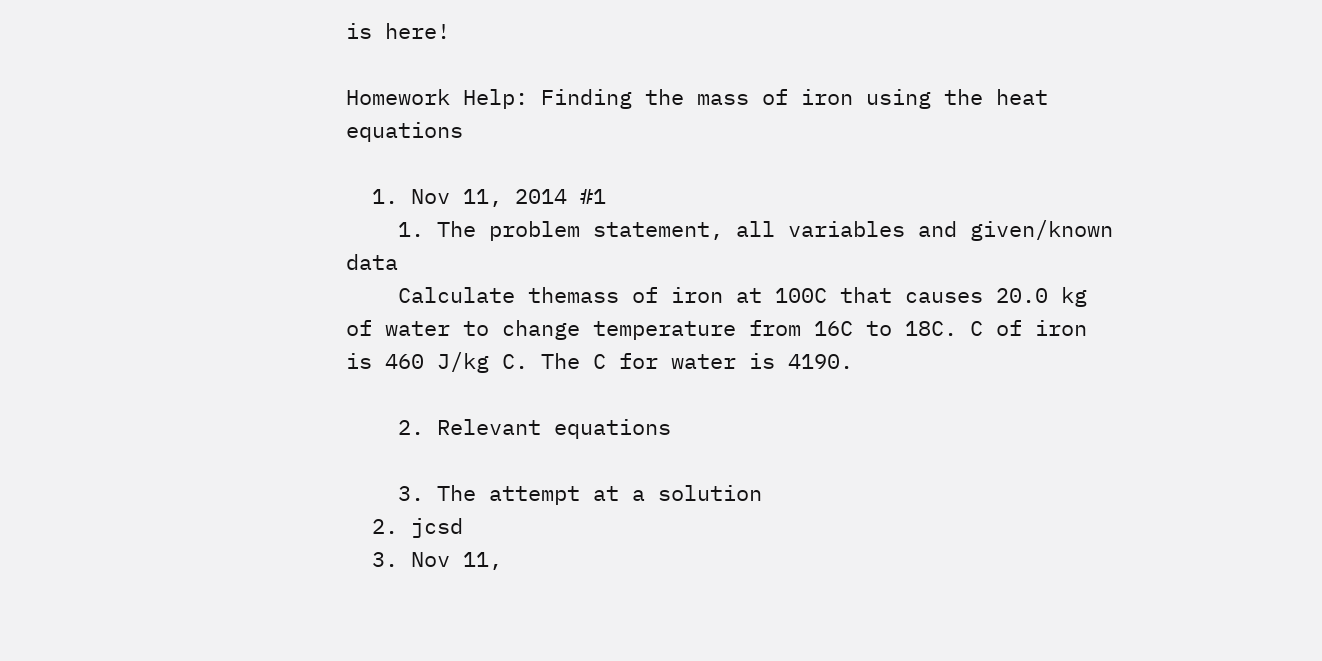is here!

Homework Help: Finding the mass of iron using the heat equations

  1. Nov 11, 2014 #1
    1. The problem statement, all variables and given/known data
    Calculate themass of iron at 100C that causes 20.0 kg of water to change temperature from 16C to 18C. C of iron is 460 J/kg C. The C for water is 4190.

    2. Relevant equations

    3. The attempt at a solution
  2. jcsd
  3. Nov 11,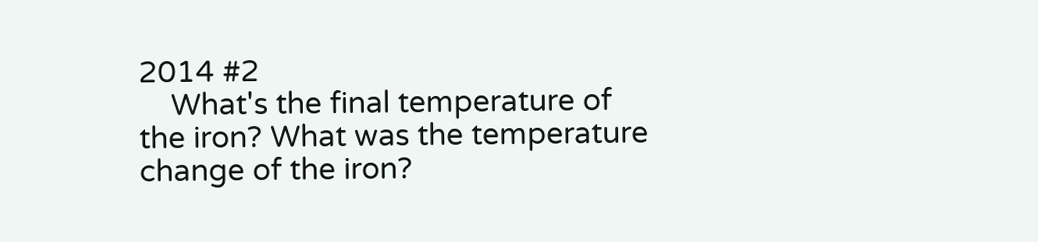2014 #2
    What's the final temperature of the iron? What was the temperature change of the iron?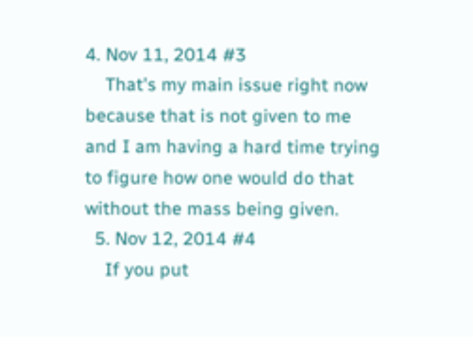4. Nov 11, 2014 #3
    That's my main issue right now because that is not given to me and I am having a hard time trying to figure how one would do that without the mass being given.
  5. Nov 12, 2014 #4
    If you put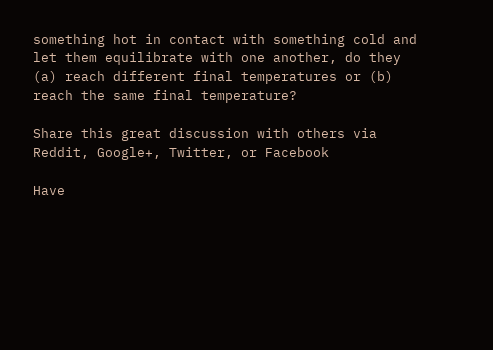something hot in contact with something cold and let them equilibrate with one another, do they (a) reach different final temperatures or (b) reach the same final temperature?

Share this great discussion with others via Reddit, Google+, Twitter, or Facebook

Have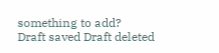something to add?
Draft saved Draft deleted